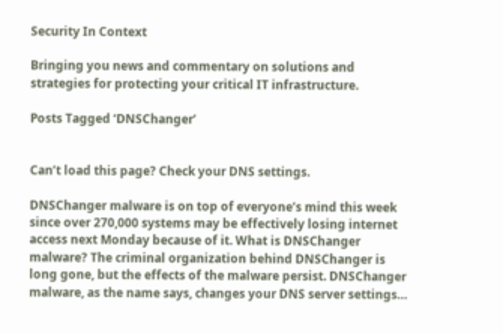Security In Context

Bringing you news and commentary on solutions and strategies for protecting your critical IT infrastructure.

Posts Tagged ‘DNSChanger’


Can’t load this page? Check your DNS settings.

DNSChanger malware is on top of everyone’s mind this week since over 270,000 systems may be effectively losing internet access next Monday because of it. What is DNSChanger malware? The criminal organization behind DNSChanger is long gone, but the effects of the malware persist. DNSChanger malware, as the name says, changes your DNS server settings…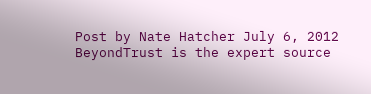Post by Nate Hatcher July 6, 2012
BeyondTrust is the expert source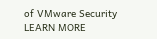of VMware Security LEARN MORE